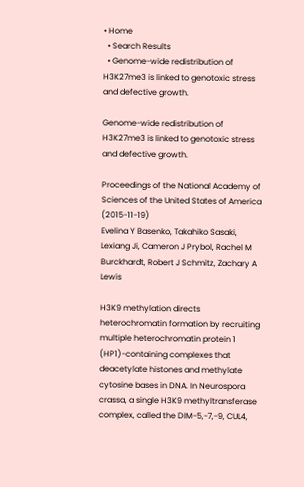• Home
  • Search Results
  • Genome-wide redistribution of H3K27me3 is linked to genotoxic stress and defective growth.

Genome-wide redistribution of H3K27me3 is linked to genotoxic stress and defective growth.

Proceedings of the National Academy of Sciences of the United States of America (2015-11-19)
Evelina Y Basenko, Takahiko Sasaki, Lexiang Ji, Cameron J Prybol, Rachel M Burckhardt, Robert J Schmitz, Zachary A Lewis

H3K9 methylation directs heterochromatin formation by recruiting multiple heterochromatin protein 1 (HP1)-containing complexes that deacetylate histones and methylate cytosine bases in DNA. In Neurospora crassa, a single H3K9 methyltransferase complex, called the DIM-5,-7,-9, CUL4,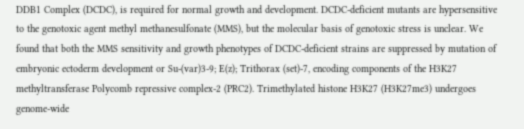DDB1 Complex (DCDC), is required for normal growth and development. DCDC-deficient mutants are hypersensitive to the genotoxic agent methyl methanesulfonate (MMS), but the molecular basis of genotoxic stress is unclear. We found that both the MMS sensitivity and growth phenotypes of DCDC-deficient strains are suppressed by mutation of embryonic ectoderm development or Su-(var)3-9; E(z); Trithorax (set)-7, encoding components of the H3K27 methyltransferase Polycomb repressive complex-2 (PRC2). Trimethylated histone H3K27 (H3K27me3) undergoes genome-wide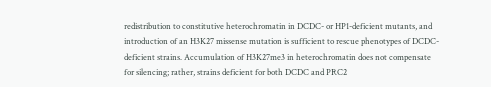redistribution to constitutive heterochromatin in DCDC- or HP1-deficient mutants, and introduction of an H3K27 missense mutation is sufficient to rescue phenotypes of DCDC-deficient strains. Accumulation of H3K27me3 in heterochromatin does not compensate for silencing; rather, strains deficient for both DCDC and PRC2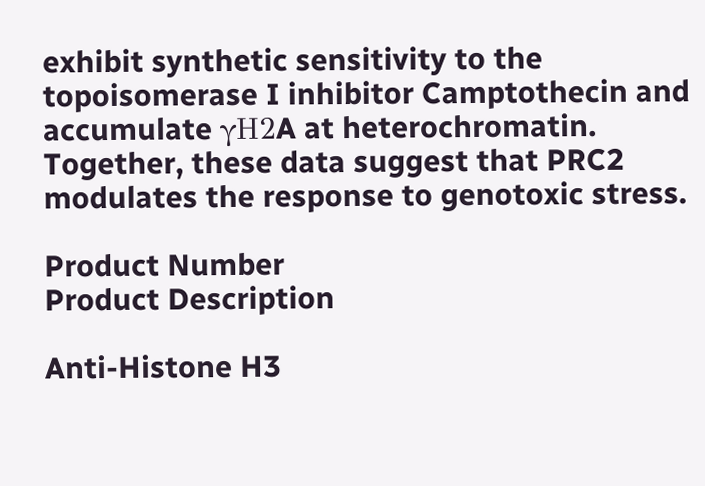exhibit synthetic sensitivity to the topoisomerase I inhibitor Camptothecin and accumulate γH2A at heterochromatin. Together, these data suggest that PRC2 modulates the response to genotoxic stress.

Product Number
Product Description

Anti-Histone H3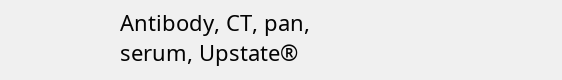Antibody, CT, pan, serum, Upstate®